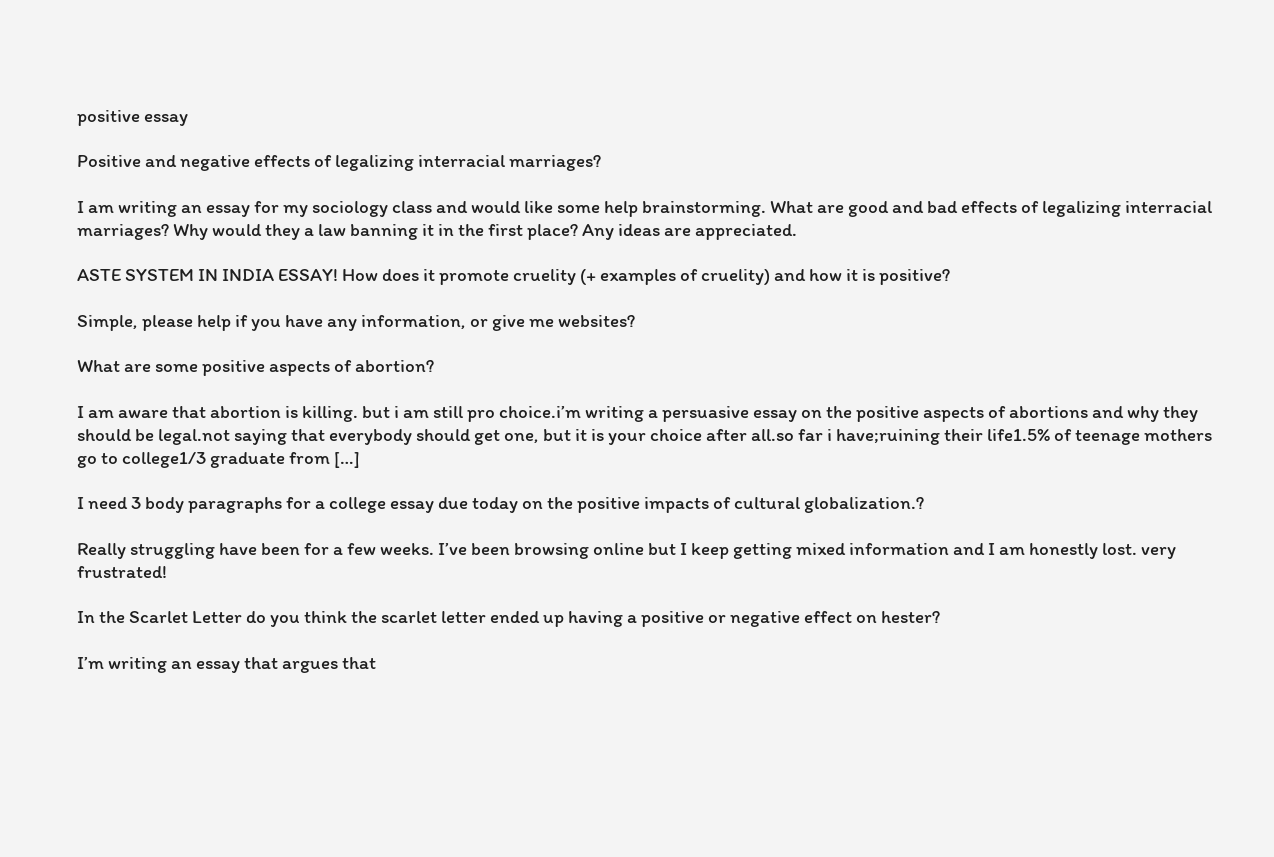positive essay

Positive and negative effects of legalizing interracial marriages?

I am writing an essay for my sociology class and would like some help brainstorming. What are good and bad effects of legalizing interracial marriages? Why would they a law banning it in the first place? Any ideas are appreciated.

ASTE SYSTEM IN INDIA ESSAY! How does it promote cruelity (+ examples of cruelity) and how it is positive?

Simple, please help if you have any information, or give me websites?

What are some positive aspects of abortion?

I am aware that abortion is killing. but i am still pro choice.i’m writing a persuasive essay on the positive aspects of abortions and why they should be legal.not saying that everybody should get one, but it is your choice after all.so far i have;ruining their life1.5% of teenage mothers go to college1/3 graduate from […]

I need 3 body paragraphs for a college essay due today on the positive impacts of cultural globalization.?

Really struggling have been for a few weeks. I’ve been browsing online but I keep getting mixed information and I am honestly lost. very frustrated!

In the Scarlet Letter do you think the scarlet letter ended up having a positive or negative effect on hester?

I’m writing an essay that argues that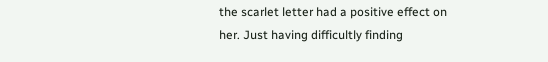the scarlet letter had a positive effect on her. Just having difficultly finding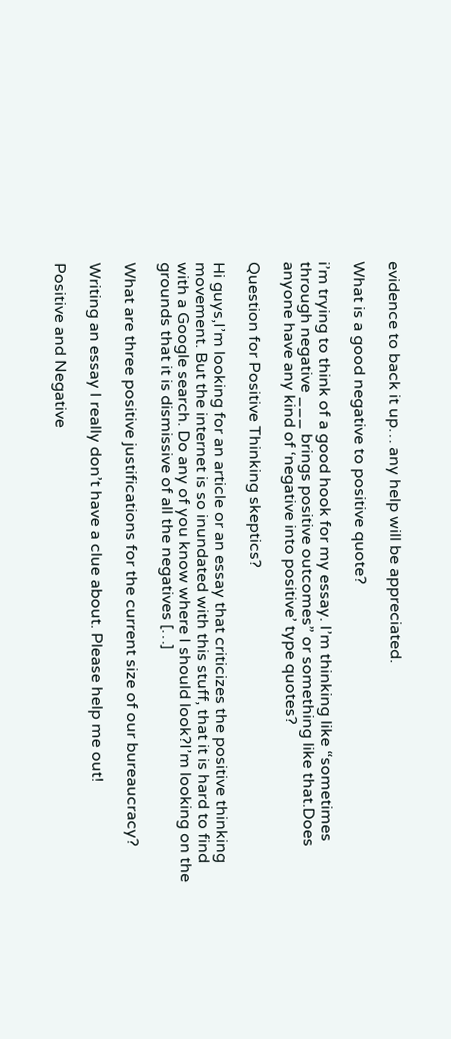evidence to back it up… any help will be appreciated.

What is a good negative to positive quote?

i’m trying to think of a good hook for my essay. I’m thinking like “sometimes through negative ___ brings positive outcomes” or something like that.Does anyone have any kind of ‘negative into positive’ type quotes?

Question for Positive Thinking skeptics?

Hi guys,I’m looking for an article or an essay that criticizes the positive thinking movement. But the internet is so inundated with this stuff, that it is hard to find with a Google search. Do any of you know where I should look?I’m looking on the grounds that it is dismissive of all the negatives […]

What are three positive justifications for the current size of our bureaucracy?

Writing an essay I really don’t have a clue about. Please help me out!

Positive and Negative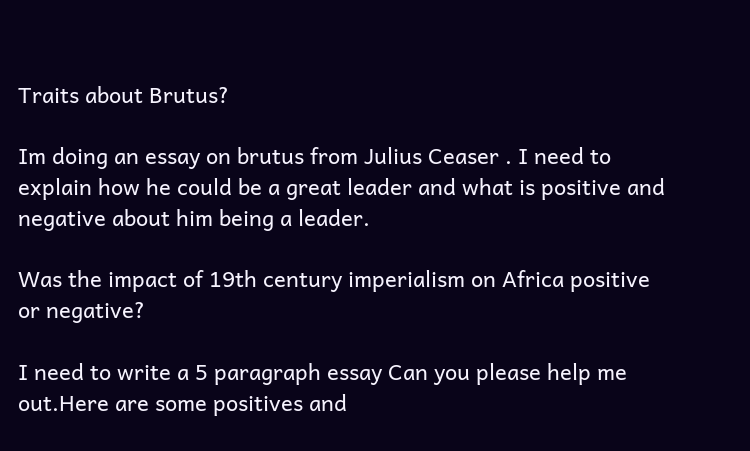Traits about Brutus?

Im doing an essay on brutus from Julius Ceaser . I need to explain how he could be a great leader and what is positive and negative about him being a leader.

Was the impact of 19th century imperialism on Africa positive or negative?

I need to write a 5 paragraph essay Can you please help me out.Here are some positives and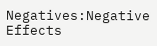Negatives:Negative Effects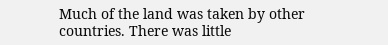Much of the land was taken by other countries. There was little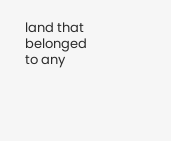land that belonged to any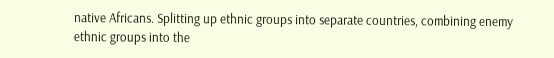native Africans. Splitting up ethnic groups into separate countries, combining enemy ethnic groups into the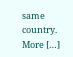same country. More […]